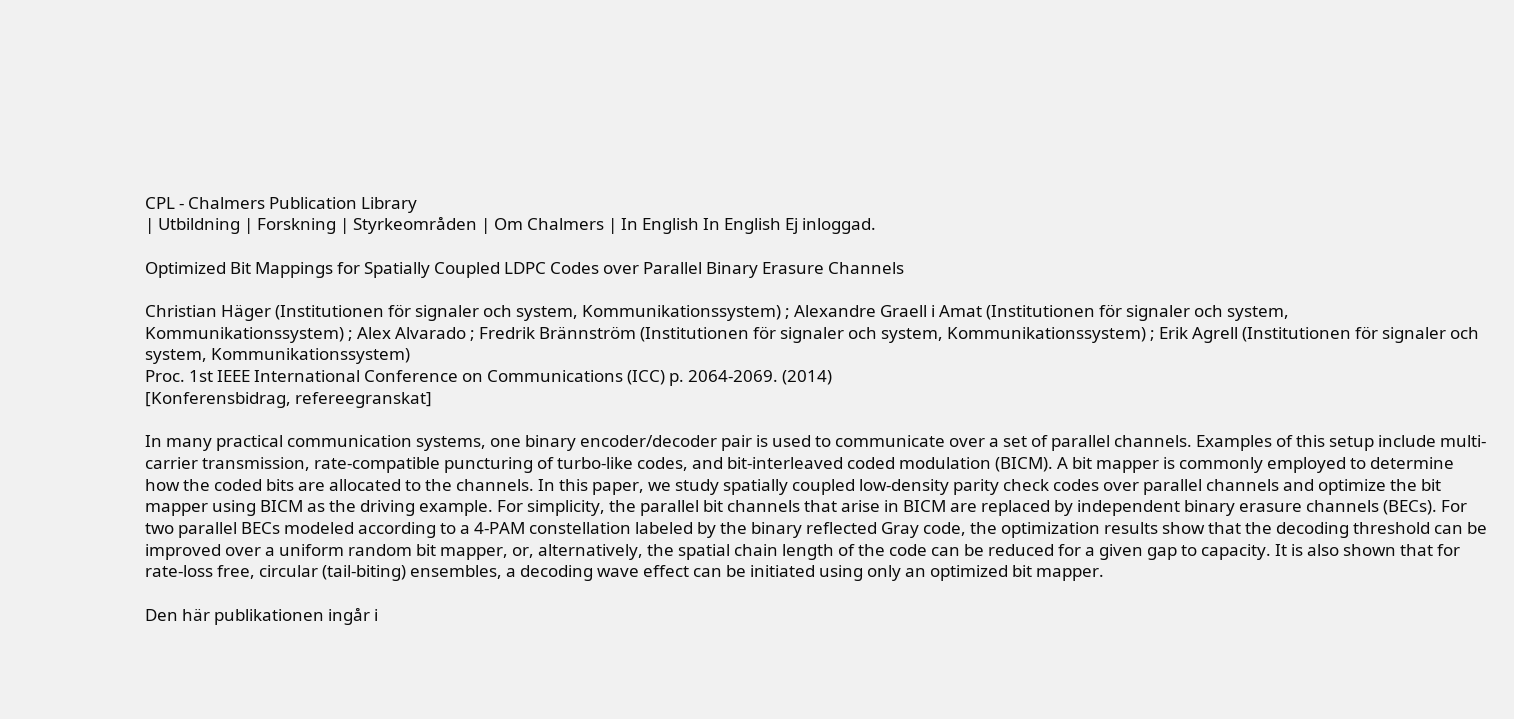CPL - Chalmers Publication Library
| Utbildning | Forskning | Styrkeområden | Om Chalmers | In English In English Ej inloggad.

Optimized Bit Mappings for Spatially Coupled LDPC Codes over Parallel Binary Erasure Channels

Christian Häger (Institutionen för signaler och system, Kommunikationssystem) ; Alexandre Graell i Amat (Institutionen för signaler och system, Kommunikationssystem) ; Alex Alvarado ; Fredrik Brännström (Institutionen för signaler och system, Kommunikationssystem) ; Erik Agrell (Institutionen för signaler och system, Kommunikationssystem)
Proc. 1st IEEE International Conference on Communications (ICC) p. 2064-2069. (2014)
[Konferensbidrag, refereegranskat]

In many practical communication systems, one binary encoder/decoder pair is used to communicate over a set of parallel channels. Examples of this setup include multi-carrier transmission, rate-compatible puncturing of turbo-like codes, and bit-interleaved coded modulation (BICM). A bit mapper is commonly employed to determine how the coded bits are allocated to the channels. In this paper, we study spatially coupled low-density parity check codes over parallel channels and optimize the bit mapper using BICM as the driving example. For simplicity, the parallel bit channels that arise in BICM are replaced by independent binary erasure channels (BECs). For two parallel BECs modeled according to a 4-PAM constellation labeled by the binary reflected Gray code, the optimization results show that the decoding threshold can be improved over a uniform random bit mapper, or, alternatively, the spatial chain length of the code can be reduced for a given gap to capacity. It is also shown that for rate-loss free, circular (tail-biting) ensembles, a decoding wave effect can be initiated using only an optimized bit mapper.

Den här publikationen ingår i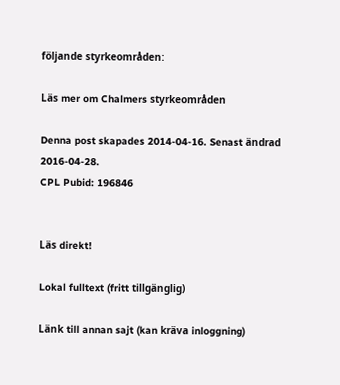följande styrkeområden:

Läs mer om Chalmers styrkeområden

Denna post skapades 2014-04-16. Senast ändrad 2016-04-28.
CPL Pubid: 196846


Läs direkt!

Lokal fulltext (fritt tillgänglig)

Länk till annan sajt (kan kräva inloggning)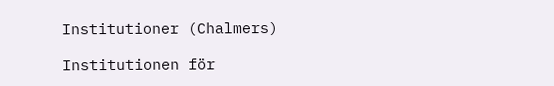Institutioner (Chalmers)

Institutionen för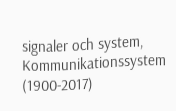signaler och system, Kommunikationssystem (1900-2017)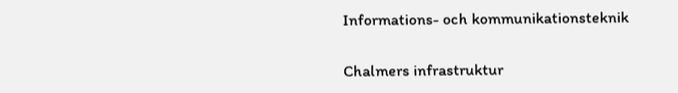Informations- och kommunikationsteknik

Chalmers infrastruktur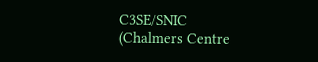C3SE/SNIC (Chalmers Centre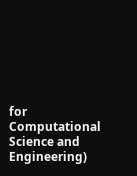for Computational Science and Engineering)